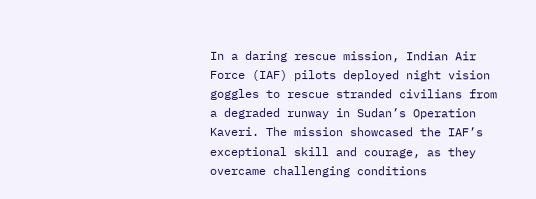In a daring rescue mission, Indian Air Force (IAF) pilots deployed night vision goggles to rescue stranded civilians from a degraded runway in Sudan’s Operation Kaveri. The mission showcased the IAF’s exceptional skill and courage, as they overcame challenging conditions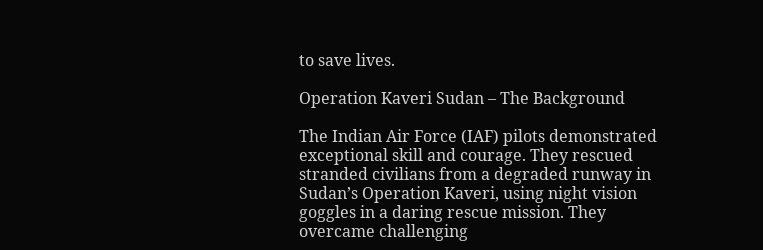to save lives.

Operation Kaveri Sudan – The Background

The Indian Air Force (IAF) pilots demonstrated exceptional skill and courage. They rescued stranded civilians from a degraded runway in Sudan’s Operation Kaveri, using night vision goggles in a daring rescue mission. They overcame challenging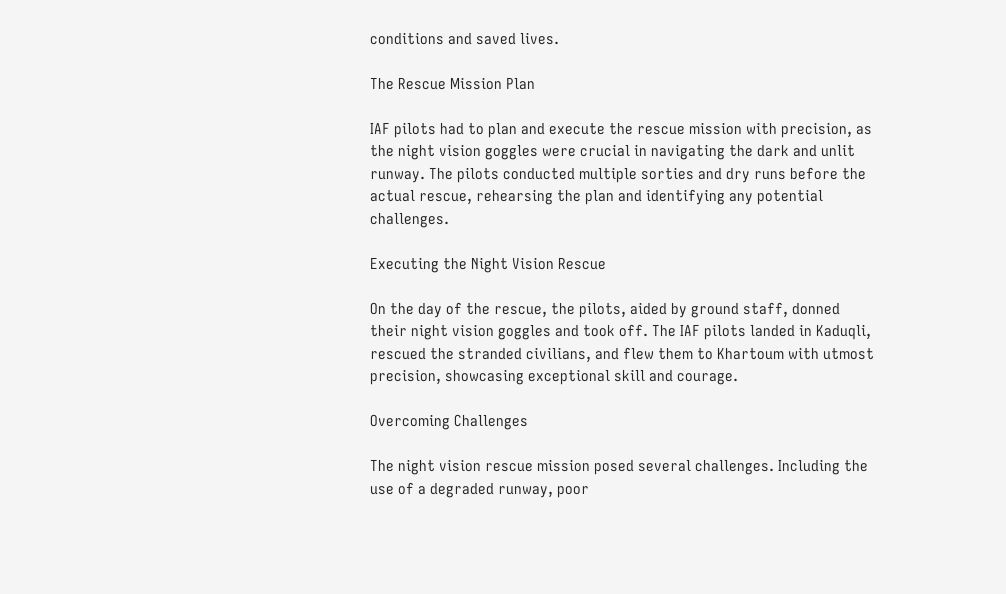conditions and saved lives.

The Rescue Mission Plan

IAF pilots had to plan and execute the rescue mission with precision, as the night vision goggles were crucial in navigating the dark and unlit runway. The pilots conducted multiple sorties and dry runs before the actual rescue, rehearsing the plan and identifying any potential challenges.

Executing the Night Vision Rescue

On the day of the rescue, the pilots, aided by ground staff, donned their night vision goggles and took off. The IAF pilots landed in Kaduqli, rescued the stranded civilians, and flew them to Khartoum with utmost precision, showcasing exceptional skill and courage.

Overcoming Challenges

The night vision rescue mission posed several challenges. Including the use of a degraded runway, poor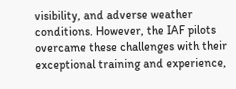visibility, and adverse weather conditions. However, the IAF pilots overcame these challenges with their exceptional training and experience,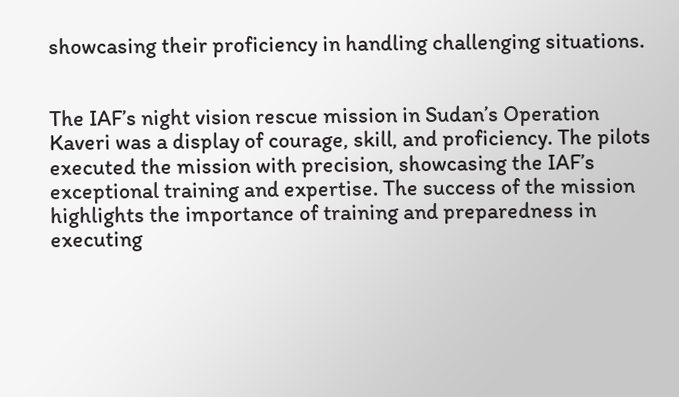showcasing their proficiency in handling challenging situations.


The IAF’s night vision rescue mission in Sudan’s Operation Kaveri was a display of courage, skill, and proficiency. The pilots executed the mission with precision, showcasing the IAF’s exceptional training and expertise. The success of the mission highlights the importance of training and preparedness in executing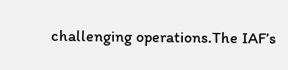challenging operations.The IAF’s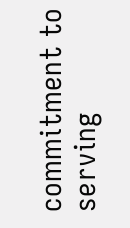commitment to serving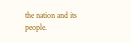the nation and its people.